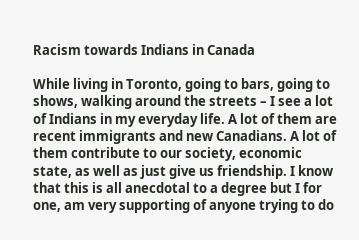Racism towards Indians in Canada

While living in Toronto, going to bars, going to shows, walking around the streets – I see a lot of Indians in my everyday life. A lot of them are recent immigrants and new Canadians. A lot of them contribute to our society, economic state, as well as just give us friendship. I know that this is all anecdotal to a degree but I for one, am very supporting of anyone trying to do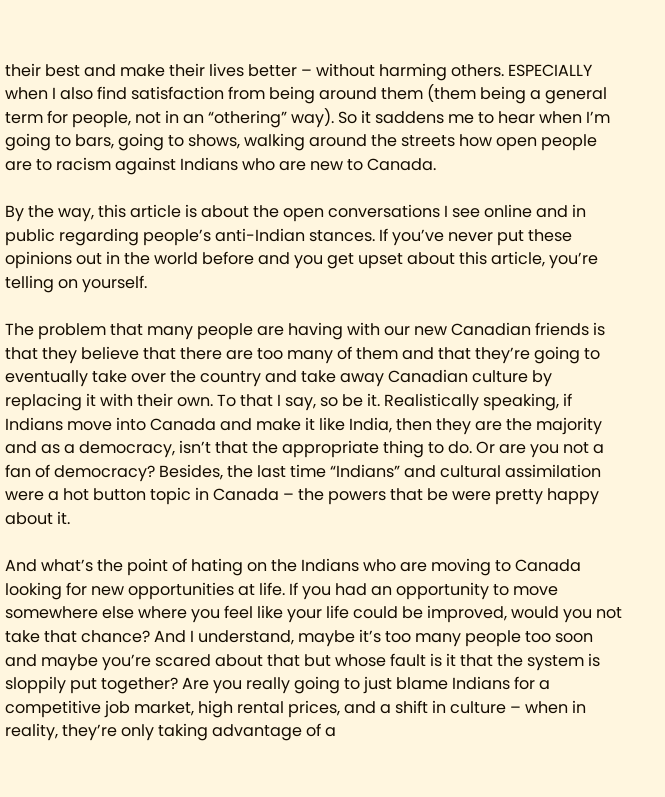their best and make their lives better – without harming others. ESPECIALLY when I also find satisfaction from being around them (them being a general term for people, not in an “othering” way). So it saddens me to hear when I’m going to bars, going to shows, walking around the streets how open people are to racism against Indians who are new to Canada.

By the way, this article is about the open conversations I see online and in public regarding people’s anti-Indian stances. If you’ve never put these opinions out in the world before and you get upset about this article, you’re telling on yourself.

The problem that many people are having with our new Canadian friends is that they believe that there are too many of them and that they’re going to eventually take over the country and take away Canadian culture by replacing it with their own. To that I say, so be it. Realistically speaking, if Indians move into Canada and make it like India, then they are the majority and as a democracy, isn’t that the appropriate thing to do. Or are you not a fan of democracy? Besides, the last time “Indians” and cultural assimilation were a hot button topic in Canada – the powers that be were pretty happy about it.

And what’s the point of hating on the Indians who are moving to Canada looking for new opportunities at life. If you had an opportunity to move somewhere else where you feel like your life could be improved, would you not take that chance? And I understand, maybe it’s too many people too soon and maybe you’re scared about that but whose fault is it that the system is sloppily put together? Are you really going to just blame Indians for a competitive job market, high rental prices, and a shift in culture – when in reality, they’re only taking advantage of a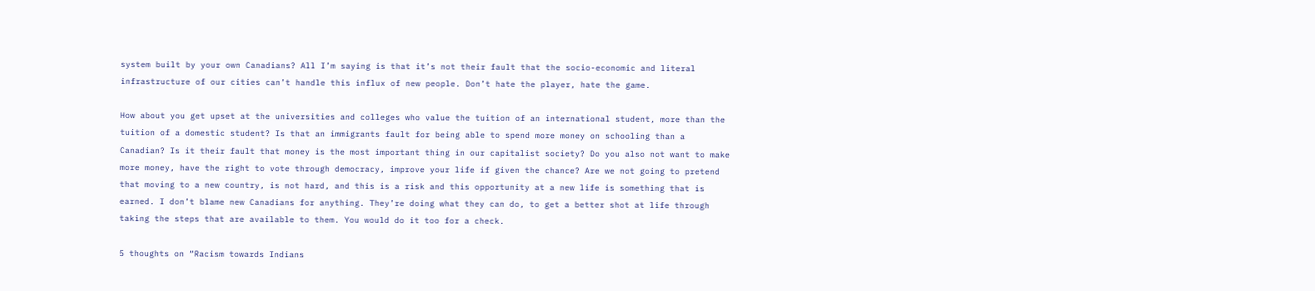system built by your own Canadians? All I’m saying is that it’s not their fault that the socio-economic and literal infrastructure of our cities can’t handle this influx of new people. Don’t hate the player, hate the game.

How about you get upset at the universities and colleges who value the tuition of an international student, more than the tuition of a domestic student? Is that an immigrants fault for being able to spend more money on schooling than a Canadian? Is it their fault that money is the most important thing in our capitalist society? Do you also not want to make more money, have the right to vote through democracy, improve your life if given the chance? Are we not going to pretend that moving to a new country, is not hard, and this is a risk and this opportunity at a new life is something that is earned. I don’t blame new Canadians for anything. They’re doing what they can do, to get a better shot at life through taking the steps that are available to them. You would do it too for a check.

5 thoughts on “Racism towards Indians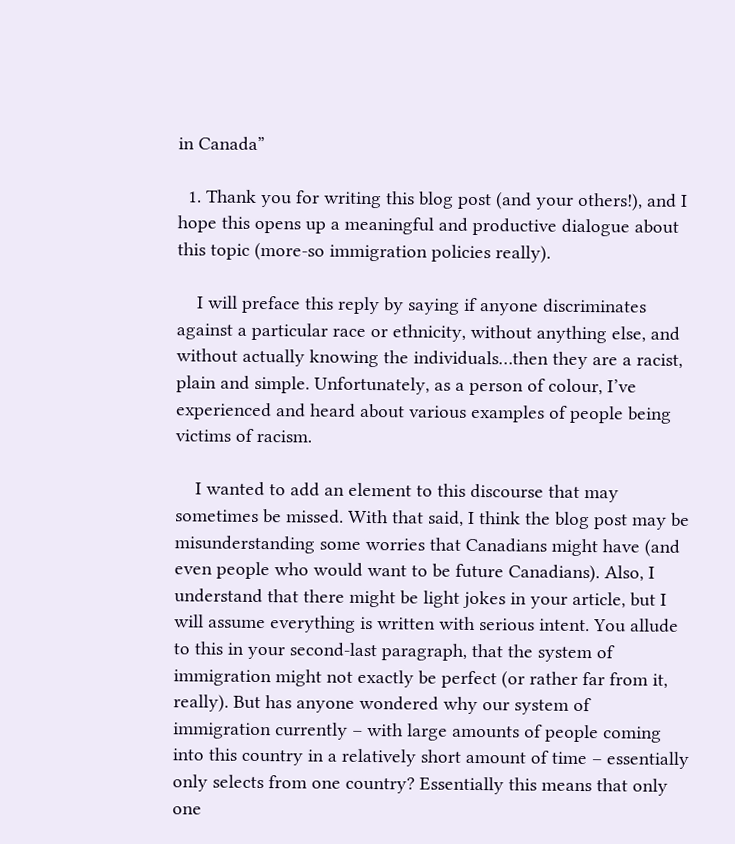in Canada”

  1. Thank you for writing this blog post (and your others!), and I hope this opens up a meaningful and productive dialogue about this topic (more-so immigration policies really).

    I will preface this reply by saying if anyone discriminates against a particular race or ethnicity, without anything else, and without actually knowing the individuals…then they are a racist, plain and simple. Unfortunately, as a person of colour, I’ve experienced and heard about various examples of people being victims of racism.

    I wanted to add an element to this discourse that may sometimes be missed. With that said, I think the blog post may be misunderstanding some worries that Canadians might have (and even people who would want to be future Canadians). Also, I understand that there might be light jokes in your article, but I will assume everything is written with serious intent. You allude to this in your second-last paragraph, that the system of immigration might not exactly be perfect (or rather far from it, really). But has anyone wondered why our system of immigration currently – with large amounts of people coming into this country in a relatively short amount of time – essentially only selects from one country? Essentially this means that only one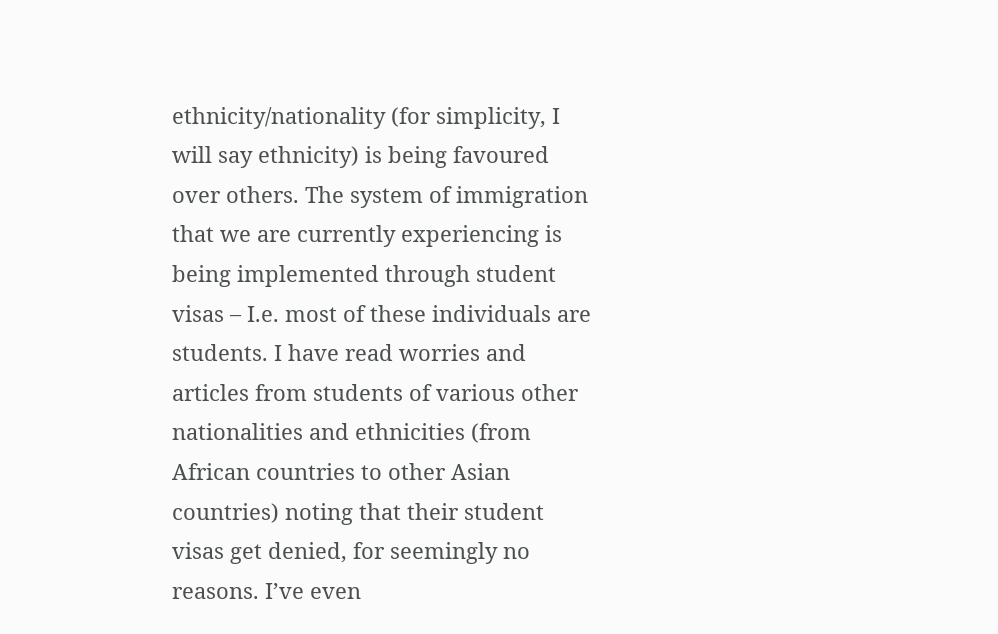ethnicity/nationality (for simplicity, I will say ethnicity) is being favoured over others. The system of immigration that we are currently experiencing is being implemented through student visas – I.e. most of these individuals are students. I have read worries and articles from students of various other nationalities and ethnicities (from African countries to other Asian countries) noting that their student visas get denied, for seemingly no reasons. I’ve even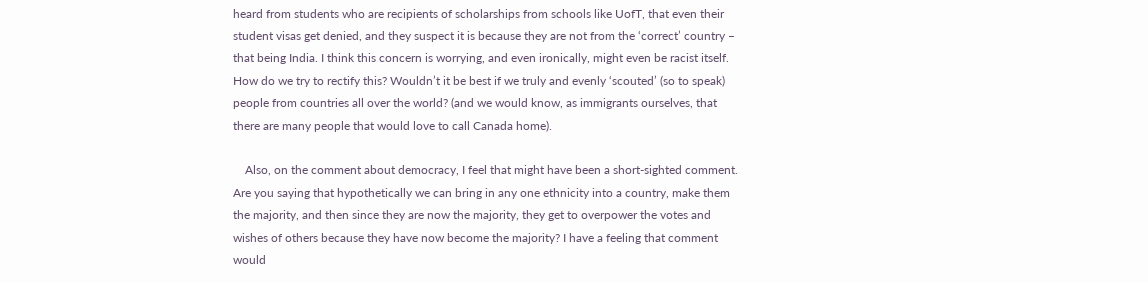heard from students who are recipients of scholarships from schools like UofT, that even their student visas get denied, and they suspect it is because they are not from the ‘correct’ country – that being India. I think this concern is worrying, and even ironically, might even be racist itself. How do we try to rectify this? Wouldn’t it be best if we truly and evenly ‘scouted’ (so to speak) people from countries all over the world? (and we would know, as immigrants ourselves, that there are many people that would love to call Canada home).

    Also, on the comment about democracy, I feel that might have been a short-sighted comment. Are you saying that hypothetically we can bring in any one ethnicity into a country, make them the majority, and then since they are now the majority, they get to overpower the votes and wishes of others because they have now become the majority? I have a feeling that comment would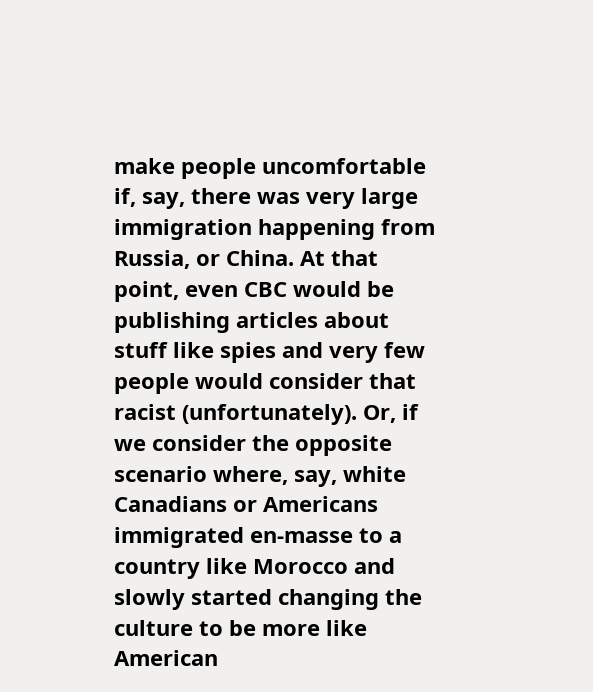make people uncomfortable if, say, there was very large immigration happening from Russia, or China. At that point, even CBC would be publishing articles about stuff like spies and very few people would consider that racist (unfortunately). Or, if we consider the opposite scenario where, say, white Canadians or Americans immigrated en-masse to a country like Morocco and slowly started changing the culture to be more like American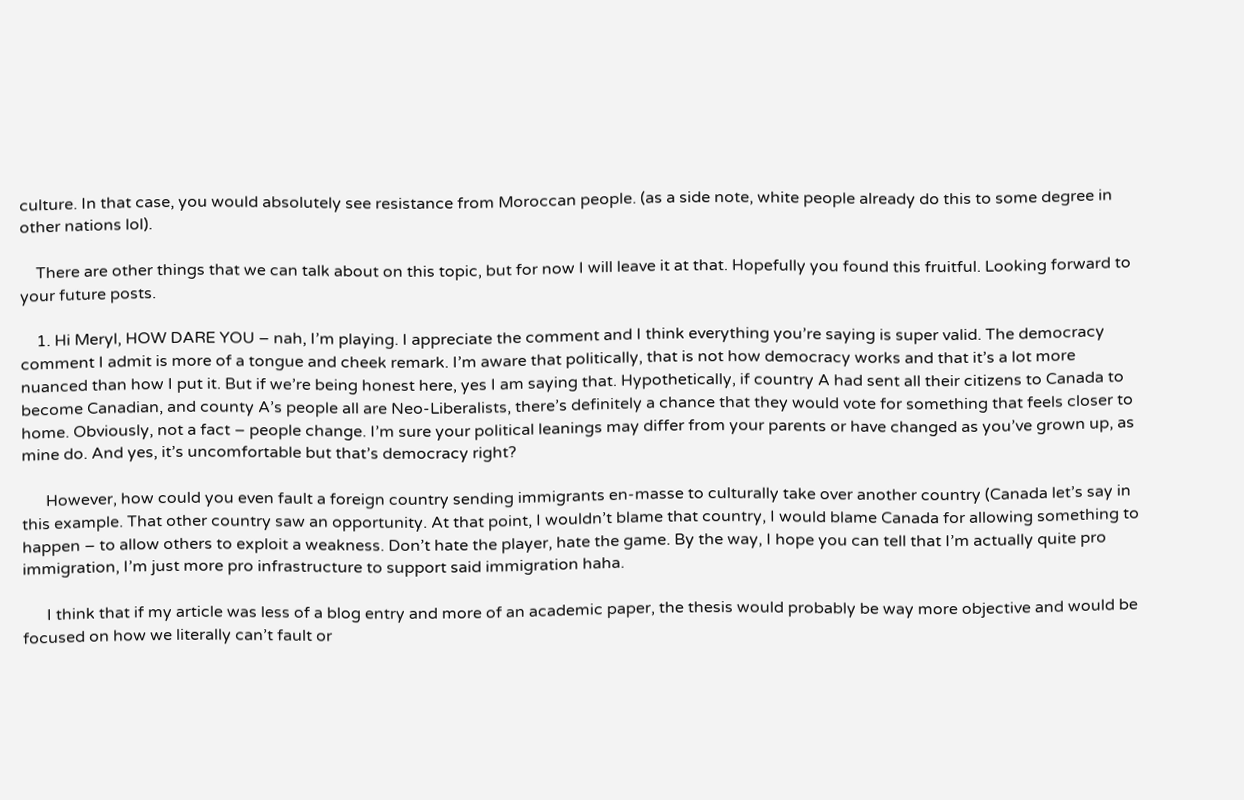culture. In that case, you would absolutely see resistance from Moroccan people. (as a side note, white people already do this to some degree in other nations lol).

    There are other things that we can talk about on this topic, but for now I will leave it at that. Hopefully you found this fruitful. Looking forward to your future posts.

    1. Hi Meryl, HOW DARE YOU – nah, I’m playing. I appreciate the comment and I think everything you’re saying is super valid. The democracy comment I admit is more of a tongue and cheek remark. I’m aware that politically, that is not how democracy works and that it’s a lot more nuanced than how I put it. But if we’re being honest here, yes I am saying that. Hypothetically, if country A had sent all their citizens to Canada to become Canadian, and county A’s people all are Neo-Liberalists, there’s definitely a chance that they would vote for something that feels closer to home. Obviously, not a fact – people change. I’m sure your political leanings may differ from your parents or have changed as you’ve grown up, as mine do. And yes, it’s uncomfortable but that’s democracy right?

      However, how could you even fault a foreign country sending immigrants en-masse to culturally take over another country (Canada let’s say in this example. That other country saw an opportunity. At that point, I wouldn’t blame that country, I would blame Canada for allowing something to happen – to allow others to exploit a weakness. Don’t hate the player, hate the game. By the way, I hope you can tell that I’m actually quite pro immigration, I’m just more pro infrastructure to support said immigration haha.

      I think that if my article was less of a blog entry and more of an academic paper, the thesis would probably be way more objective and would be focused on how we literally can’t fault or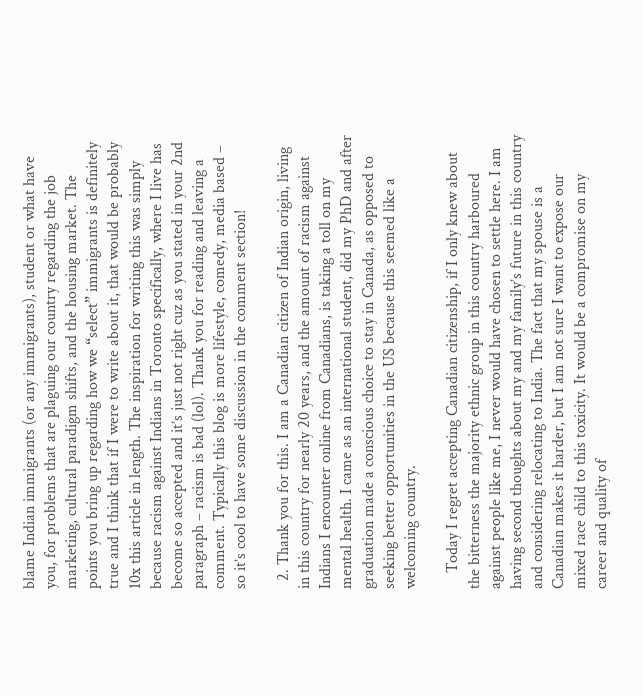blame Indian immigrants (or any immigrants), student or what have you, for problems that are plaguing our country regarding the job marketing, cultural paradigm shifts, and the housing market. The points you bring up regarding how we “select” immigrants is definitely true and I think that if I were to write about it, that would be probably 10x this article in length. The inspiration for writing this was simply because racism against Indians in Toronto specifically, where I live has become so accepted and it’s just not right cuz as you stated in your 2nd paragraph – racism is bad (lol). Thank you for reading and leaving a comment. Typically this blog is more lifestyle, comedy, media based – so it’s cool to have some discussion in the comment section!

  2. Thank you for this. I am a Canadian citizen of Indian origin, living in this country for nearly 20 years, and the amount of racism against Indians I encounter online from Canadians, is taking a toll on my mental health. I came as an international student, did my PhD and after graduation made a conscious choice to stay in Canada, as opposed to seeking better opportunities in the US because this seemed like a welcoming country.

    Today I regret accepting Canadian citizenship, if I only knew about the bitterness the majority ethnic group in this country harboured against people like me, I never would have chosen to settle here. I am having second thoughts about my and my family’s future in this country and considering relocating to India. The fact that my spouse is a Canadian makes it harder, but I am not sure I want to expose our mixed race child to this toxicity. It would be a compromise on my career and quality of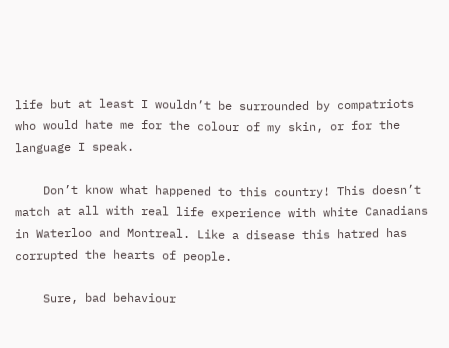life but at least I wouldn’t be surrounded by compatriots who would hate me for the colour of my skin, or for the language I speak.

    Don’t know what happened to this country! This doesn’t match at all with real life experience with white Canadians in Waterloo and Montreal. Like a disease this hatred has corrupted the hearts of people.

    Sure, bad behaviour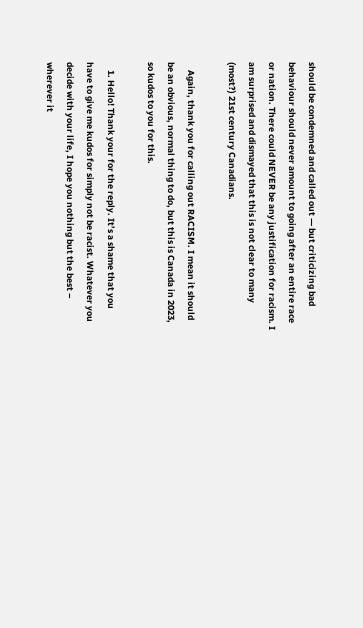should be condemned and called out — but criticizing bad behaviour should never amount to going after an entire race or nation. There could NEVER be any justification for racism. I am surprised and dismayed that this is not clear to many (most?) 21st century Canadians.

    Again, thank you for calling out RACISM. I mean it should be an obvious, normal thing to do, but this is Canada in 2023, so kudos to you for this.

    1. Hello! Thank your for the reply. It’s a shame that you have to give me kudos for simply not be racist. Whatever you decide with your life, I hope you nothing but the best – wherever it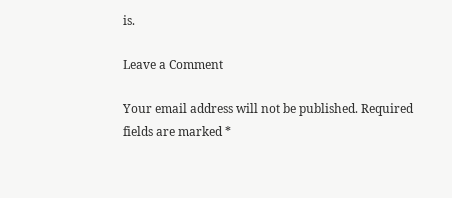is.

Leave a Comment

Your email address will not be published. Required fields are marked *